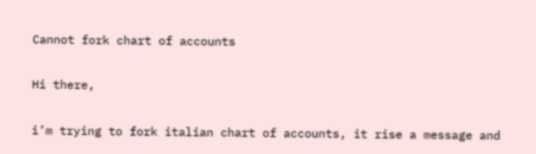Cannot fork chart of accounts

Hi there,

i’m trying to fork italian chart of accounts, it rise a message and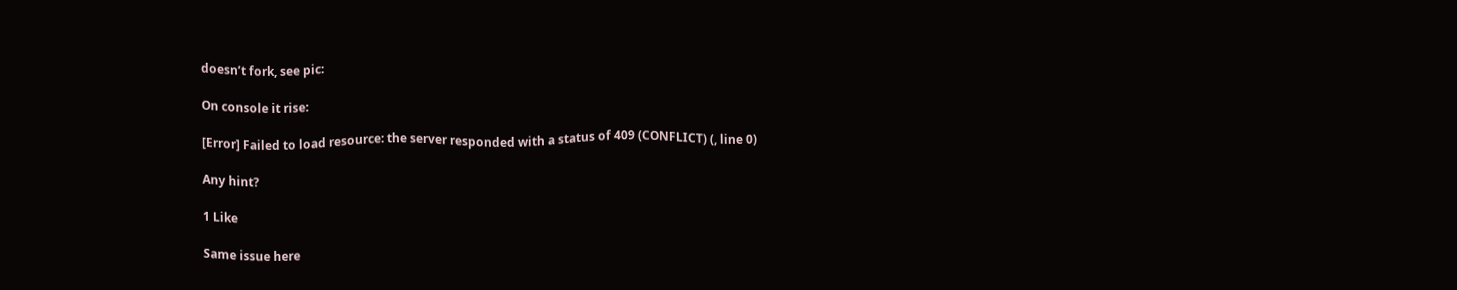doesn’t fork, see pic:

On console it rise:

[Error] Failed to load resource: the server responded with a status of 409 (CONFLICT) (, line 0)

Any hint?

1 Like

Same issue here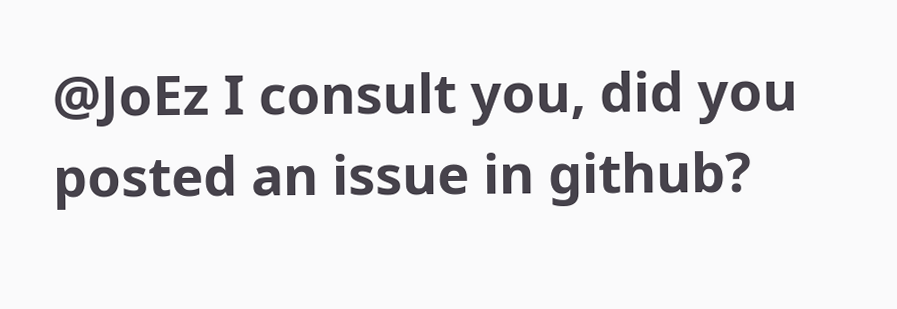@JoEz I consult you, did you posted an issue in github?